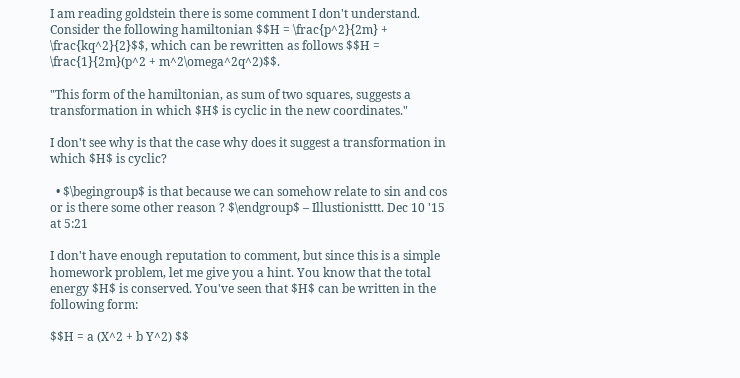I am reading goldstein there is some comment I don't understand. Consider the following hamiltonian $$H = \frac{p^2}{2m} + \frac{kq^2}{2}$$, which can be rewritten as follows $$H = \frac{1}{2m}(p^2 + m^2\omega^2q^2)$$.

"This form of the hamiltonian, as sum of two squares, suggests a transformation in which $H$ is cyclic in the new coordinates."

I don't see why is that the case why does it suggest a transformation in which $H$ is cyclic?

  • $\begingroup$ is that because we can somehow relate to sin and cos or is there some other reason ? $\endgroup$ – Illustionisttt. Dec 10 '15 at 5:21

I don't have enough reputation to comment, but since this is a simple homework problem, let me give you a hint. You know that the total energy $H$ is conserved. You've seen that $H$ can be written in the following form:

$$H = a (X^2 + b Y^2) $$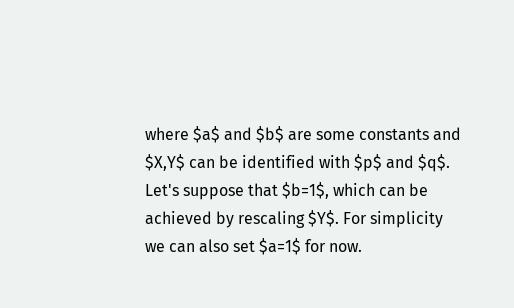where $a$ and $b$ are some constants and $X,Y$ can be identified with $p$ and $q$. Let's suppose that $b=1$, which can be achieved by rescaling $Y$. For simplicity we can also set $a=1$ for now.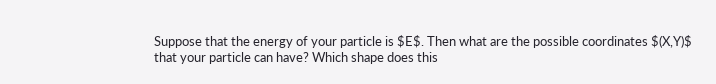Suppose that the energy of your particle is $E$. Then what are the possible coordinates $(X,Y)$ that your particle can have? Which shape does this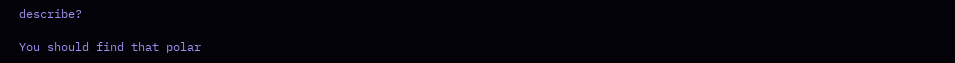describe?

You should find that polar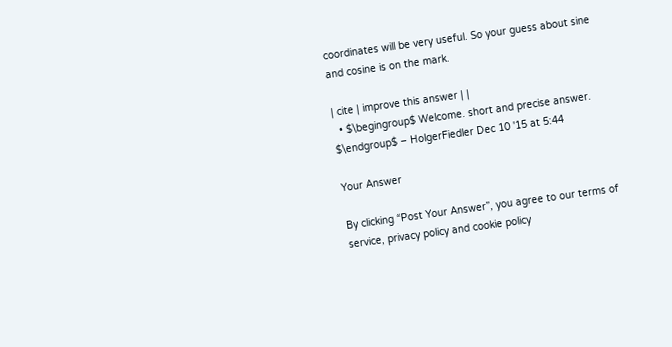coordinates will be very useful. So your guess about sine and cosine is on the mark.

| cite | improve this answer | |
  • $\begingroup$ Welcome. short and precise answer. $\endgroup$ – HolgerFiedler Dec 10 '15 at 5:44

Your Answer

By clicking “Post Your Answer”, you agree to our terms of service, privacy policy and cookie policy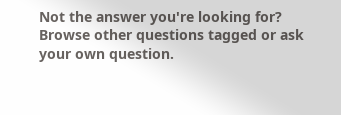Not the answer you're looking for? Browse other questions tagged or ask your own question.